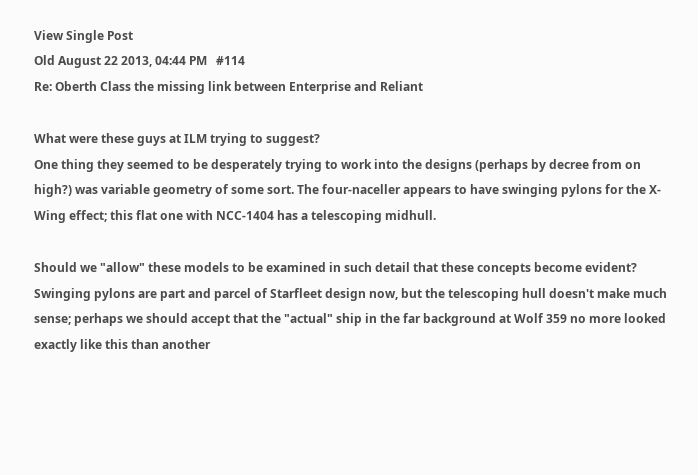View Single Post
Old August 22 2013, 04:44 PM   #114
Re: Oberth Class the missing link between Enterprise and Reliant

What were these guys at ILM trying to suggest?
One thing they seemed to be desperately trying to work into the designs (perhaps by decree from on high?) was variable geometry of some sort. The four-naceller appears to have swinging pylons for the X-Wing effect; this flat one with NCC-1404 has a telescoping midhull.

Should we "allow" these models to be examined in such detail that these concepts become evident? Swinging pylons are part and parcel of Starfleet design now, but the telescoping hull doesn't make much sense; perhaps we should accept that the "actual" ship in the far background at Wolf 359 no more looked exactly like this than another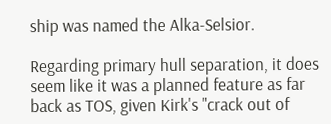ship was named the Alka-Selsior.

Regarding primary hull separation, it does seem like it was a planned feature as far back as TOS, given Kirk's "crack out of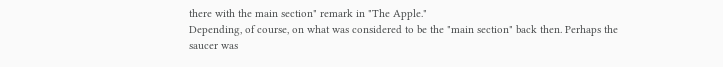there with the main section" remark in "The Apple."
Depending, of course, on what was considered to be the "main section" back then. Perhaps the saucer was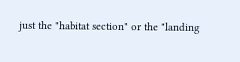just the "habitat section" or the "landing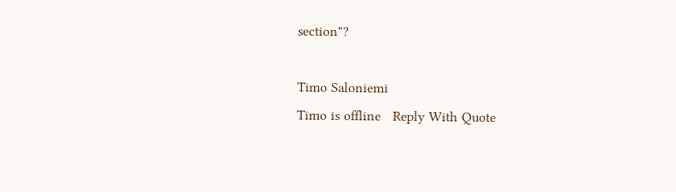section"?

Timo Saloniemi
Timo is offline   Reply With Quote